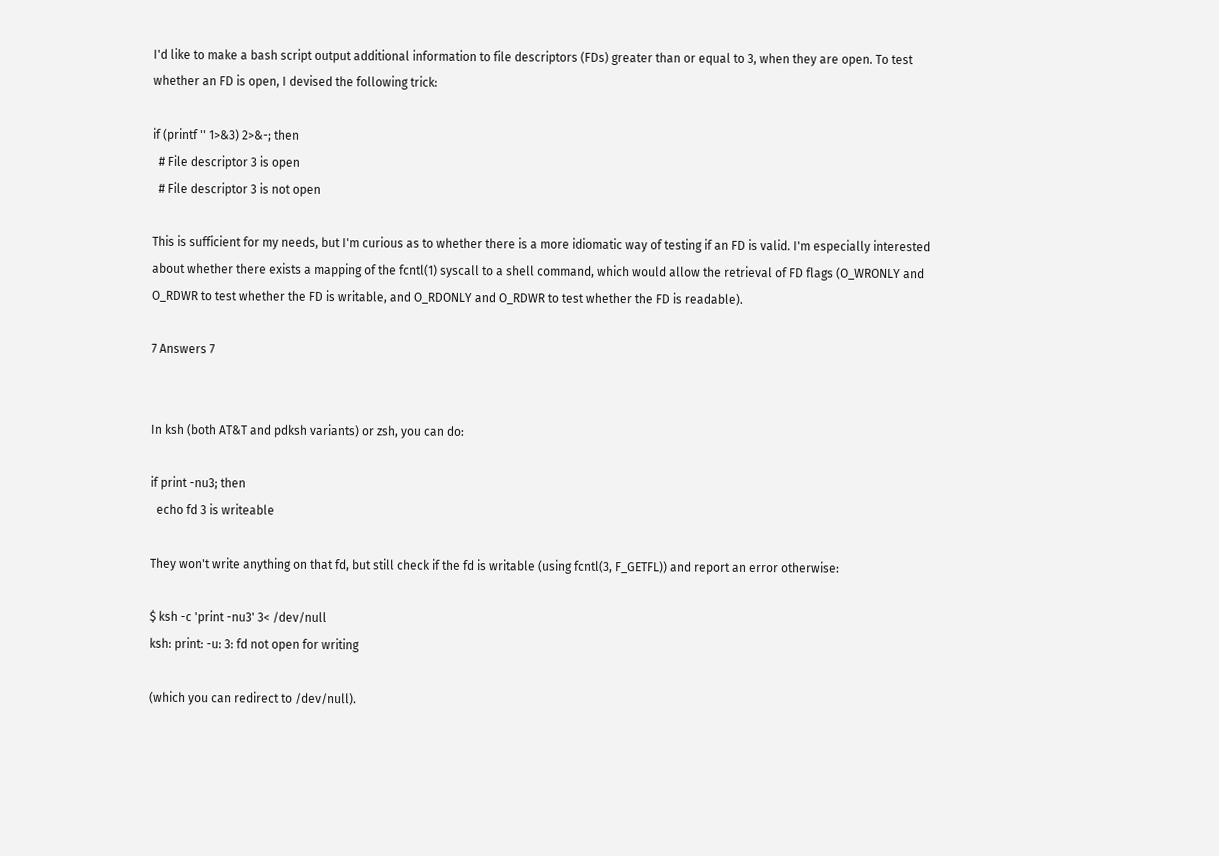I'd like to make a bash script output additional information to file descriptors (FDs) greater than or equal to 3, when they are open. To test whether an FD is open, I devised the following trick:

if (printf '' 1>&3) 2>&-; then
  # File descriptor 3 is open
  # File descriptor 3 is not open

This is sufficient for my needs, but I'm curious as to whether there is a more idiomatic way of testing if an FD is valid. I'm especially interested about whether there exists a mapping of the fcntl(1) syscall to a shell command, which would allow the retrieval of FD flags (O_WRONLY and O_RDWR to test whether the FD is writable, and O_RDONLY and O_RDWR to test whether the FD is readable).

7 Answers 7


In ksh (both AT&T and pdksh variants) or zsh, you can do:

if print -nu3; then
  echo fd 3 is writeable

They won't write anything on that fd, but still check if the fd is writable (using fcntl(3, F_GETFL)) and report an error otherwise:

$ ksh -c 'print -nu3' 3< /dev/null
ksh: print: -u: 3: fd not open for writing

(which you can redirect to /dev/null).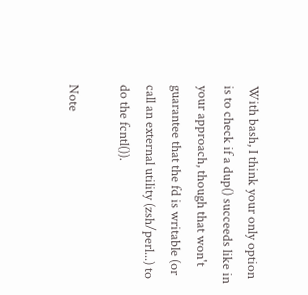With bash, I think your only option is to check if a dup() succeeds like in your approach, though that won't guarantee that the fd is writable (or call an external utility (zsh/perl...) to do the fcntl()).

Note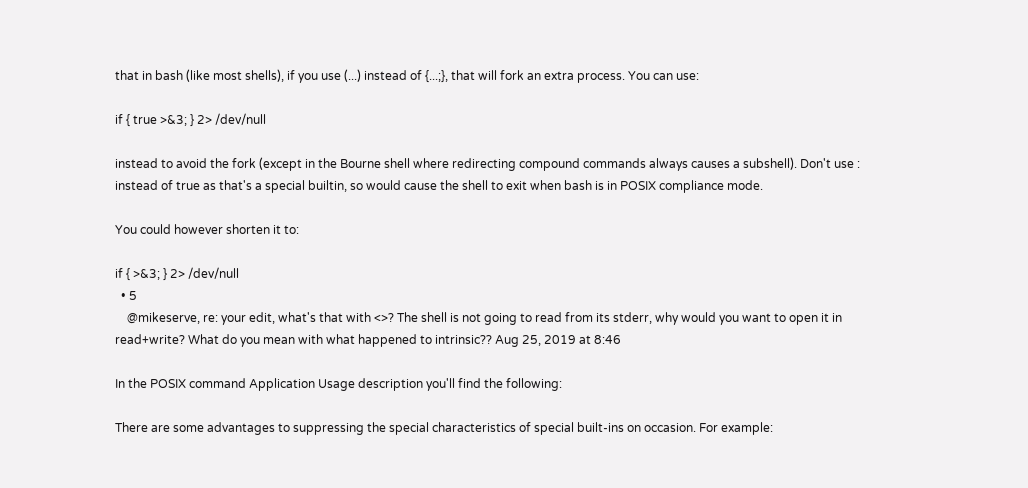that in bash (like most shells), if you use (...) instead of {...;}, that will fork an extra process. You can use:

if { true >&3; } 2> /dev/null

instead to avoid the fork (except in the Bourne shell where redirecting compound commands always causes a subshell). Don't use : instead of true as that's a special builtin, so would cause the shell to exit when bash is in POSIX compliance mode.

You could however shorten it to:

if { >&3; } 2> /dev/null
  • 5
    @mikeserve, re: your edit, what's that with <>? The shell is not going to read from its stderr, why would you want to open it in read+write? What do you mean with what happened to intrinsic?? Aug 25, 2019 at 8:46

In the POSIX command Application Usage description you'll find the following:

There are some advantages to suppressing the special characteristics of special built-ins on occasion. For example: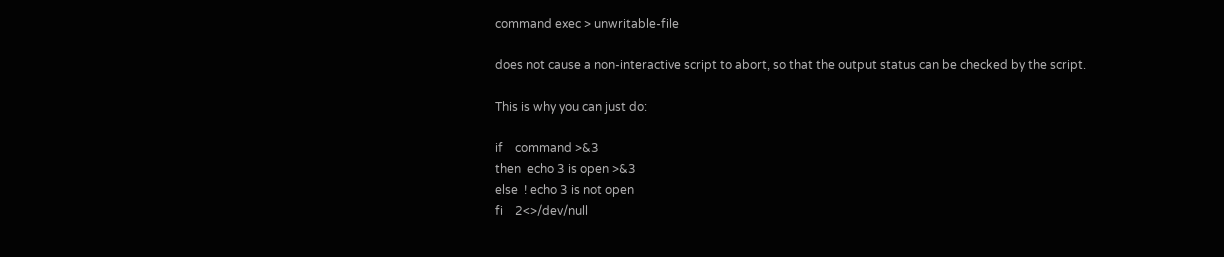command exec > unwritable-file

does not cause a non-interactive script to abort, so that the output status can be checked by the script.

This is why you can just do:

if    command >&3
then  echo 3 is open >&3
else  ! echo 3 is not open
fi    2<>/dev/null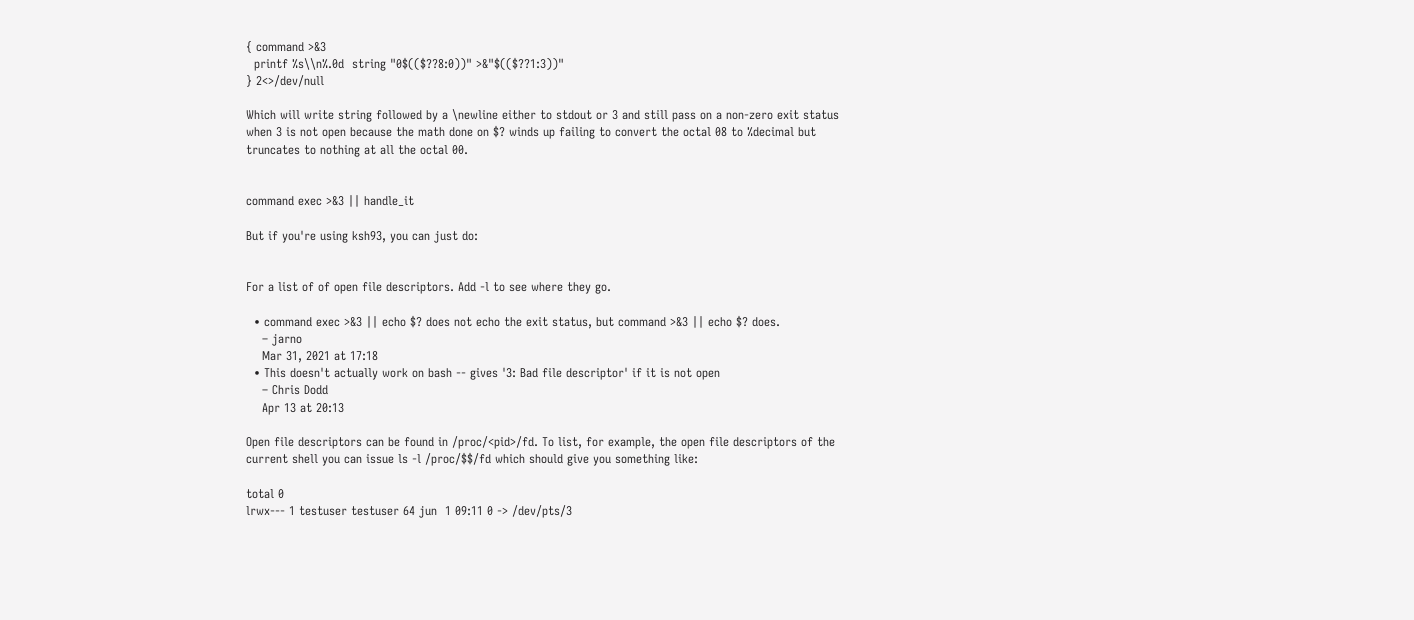{ command >&3
  printf %s\\n%.0d  string "0$(($??8:0))" >&"$(($??1:3))"
} 2<>/dev/null

Which will write string followed by a \newline either to stdout or 3 and still pass on a non-zero exit status when 3 is not open because the math done on $? winds up failing to convert the octal 08 to %decimal but truncates to nothing at all the octal 00.


command exec >&3 || handle_it

But if you're using ksh93, you can just do:


For a list of of open file descriptors. Add -l to see where they go.

  • command exec >&3 || echo $? does not echo the exit status, but command >&3 || echo $? does.
    – jarno
    Mar 31, 2021 at 17:18
  • This doesn't actually work on bash -- gives '3: Bad file descriptor' if it is not open
    – Chris Dodd
    Apr 13 at 20:13

Open file descriptors can be found in /proc/<pid>/fd. To list, for example, the open file descriptors of the current shell you can issue ls -l /proc/$$/fd which should give you something like:

total 0
lrwx--- 1 testuser testuser 64 jun  1 09:11 0 -> /dev/pts/3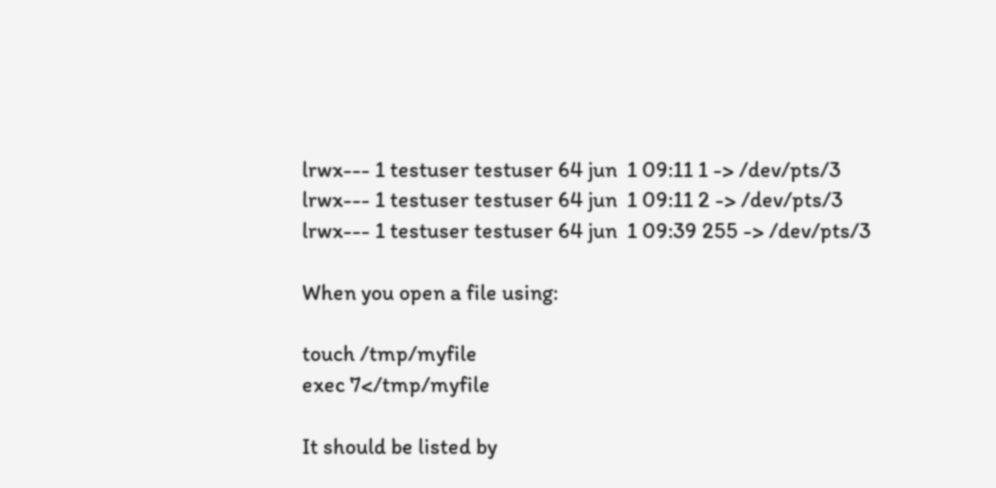lrwx--- 1 testuser testuser 64 jun  1 09:11 1 -> /dev/pts/3
lrwx--- 1 testuser testuser 64 jun  1 09:11 2 -> /dev/pts/3
lrwx--- 1 testuser testuser 64 jun  1 09:39 255 -> /dev/pts/3

When you open a file using:

touch /tmp/myfile
exec 7</tmp/myfile

It should be listed by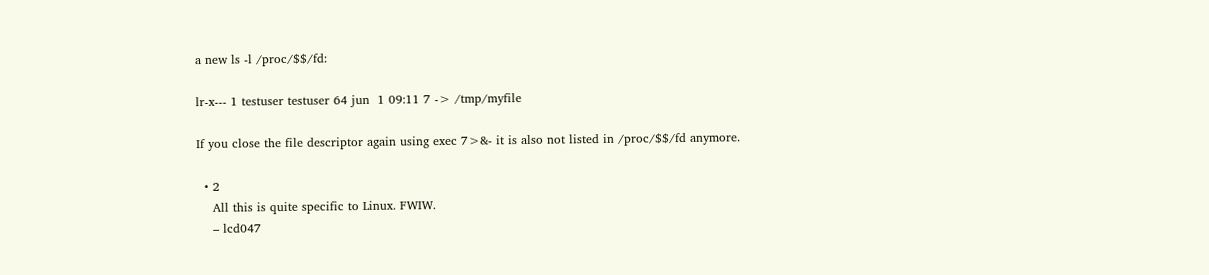a new ls -l /proc/$$/fd:

lr-x--- 1 testuser testuser 64 jun  1 09:11 7 -> /tmp/myfile

If you close the file descriptor again using exec 7>&- it is also not listed in /proc/$$/fd anymore.

  • 2
    All this is quite specific to Linux. FWIW.
    – lcd047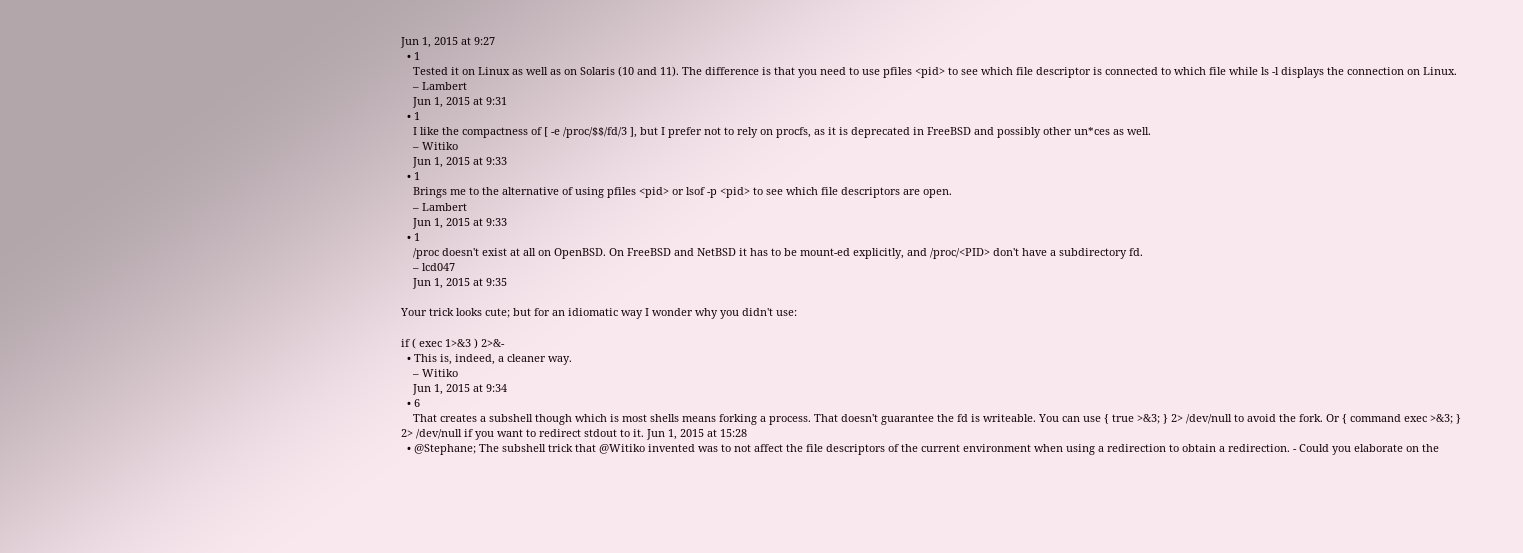Jun 1, 2015 at 9:27
  • 1
    Tested it on Linux as well as on Solaris (10 and 11). The difference is that you need to use pfiles <pid> to see which file descriptor is connected to which file while ls -l displays the connection on Linux.
    – Lambert
    Jun 1, 2015 at 9:31
  • 1
    I like the compactness of [ -e /proc/$$/fd/3 ], but I prefer not to rely on procfs, as it is deprecated in FreeBSD and possibly other un*ces as well.
    – Witiko
    Jun 1, 2015 at 9:33
  • 1
    Brings me to the alternative of using pfiles <pid> or lsof -p <pid> to see which file descriptors are open.
    – Lambert
    Jun 1, 2015 at 9:33
  • 1
    /proc doesn't exist at all on OpenBSD. On FreeBSD and NetBSD it has to be mount-ed explicitly, and /proc/<PID> don't have a subdirectory fd.
    – lcd047
    Jun 1, 2015 at 9:35

Your trick looks cute; but for an idiomatic way I wonder why you didn't use:

if ( exec 1>&3 ) 2>&-
  • This is, indeed, a cleaner way.
    – Witiko
    Jun 1, 2015 at 9:34
  • 6
    That creates a subshell though which is most shells means forking a process. That doesn't guarantee the fd is writeable. You can use { true >&3; } 2> /dev/null to avoid the fork. Or { command exec >&3; } 2> /dev/null if you want to redirect stdout to it. Jun 1, 2015 at 15:28
  • @Stephane; The subshell trick that @Witiko invented was to not affect the file descriptors of the current environment when using a redirection to obtain a redirection. - Could you elaborate on the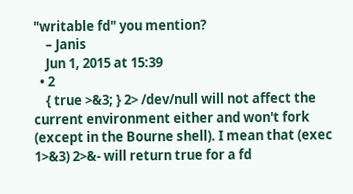"writable fd" you mention?
    – Janis
    Jun 1, 2015 at 15:39
  • 2
    { true >&3; } 2> /dev/null will not affect the current environment either and won't fork (except in the Bourne shell). I mean that (exec 1>&3) 2>&- will return true for a fd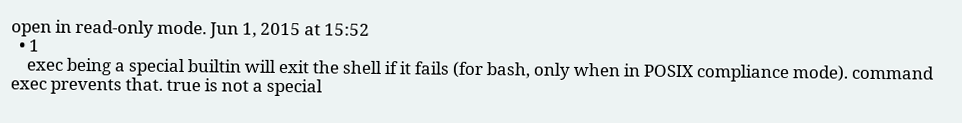open in read-only mode. Jun 1, 2015 at 15:52
  • 1
    exec being a special builtin will exit the shell if it fails (for bash, only when in POSIX compliance mode). command exec prevents that. true is not a special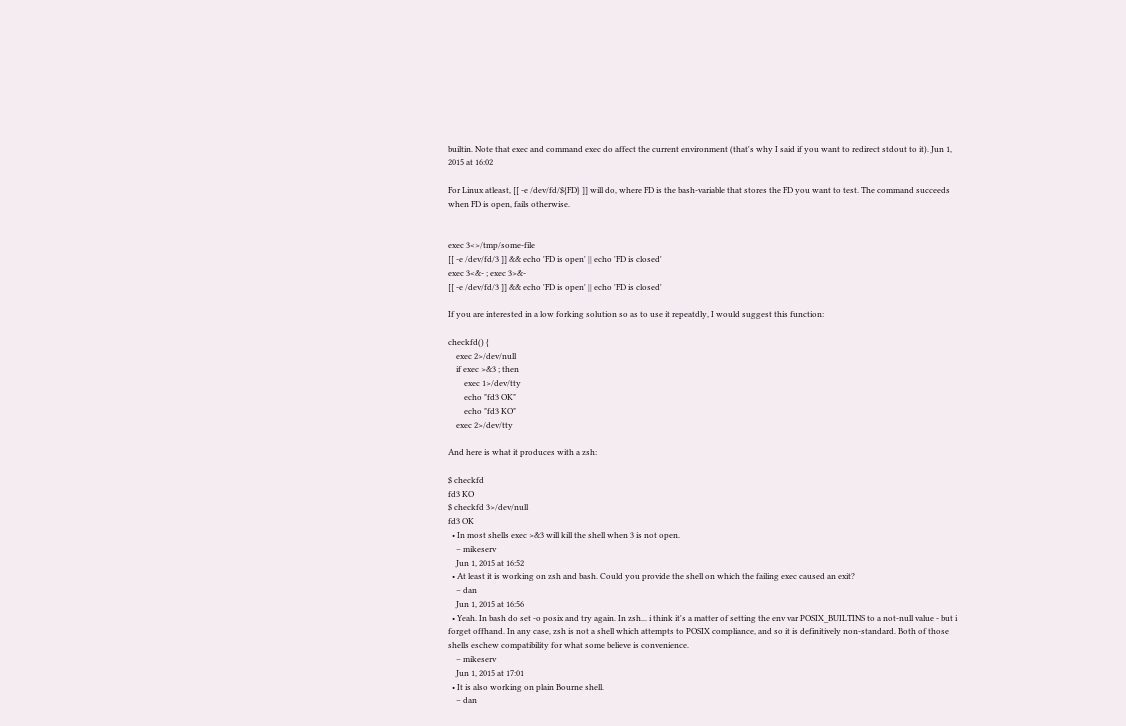builtin. Note that exec and command exec do affect the current environment (that's why I said if you want to redirect stdout to it). Jun 1, 2015 at 16:02

For Linux atleast, [[ -e /dev/fd/${FD} ]] will do, where FD is the bash-variable that stores the FD you want to test. The command succeeds when FD is open, fails otherwise.


exec 3<>/tmp/some-file
[[ -e /dev/fd/3 ]] && echo 'FD is open' || echo 'FD is closed'
exec 3<&- ; exec 3>&-
[[ -e /dev/fd/3 ]] && echo 'FD is open' || echo 'FD is closed'

If you are interested in a low forking solution so as to use it repeatdly, I would suggest this function:

checkfd() {
    exec 2>/dev/null
    if exec >&3 ; then
        exec 1>/dev/tty
        echo "fd3 OK"
        echo "fd3 KO"
    exec 2>/dev/tty

And here is what it produces with a zsh:

$ checkfd
fd3 KO
$ checkfd 3>/dev/null
fd3 OK
  • In most shells exec >&3 will kill the shell when 3 is not open.
    – mikeserv
    Jun 1, 2015 at 16:52
  • At least it is working on zsh and bash. Could you provide the shell on which the failing exec caused an exit?
    – dan
    Jun 1, 2015 at 16:56
  • Yeah. In bash do set -o posix and try again. In zsh... i think it's a matter of setting the env var POSIX_BUILTINS to a not-null value - but i forget offhand. In any case, zsh is not a shell which attempts to POSIX compliance, and so it is definitively non-standard. Both of those shells eschew compatibility for what some believe is convenience.
    – mikeserv
    Jun 1, 2015 at 17:01
  • It is also working on plain Bourne shell.
    – dan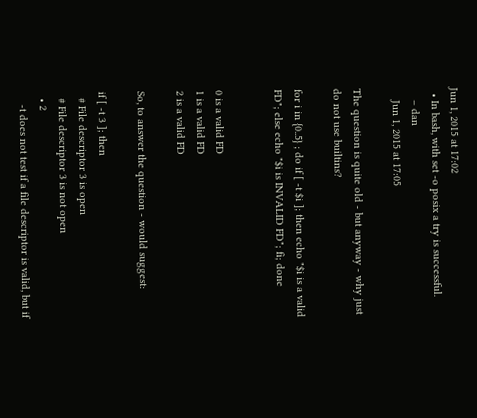Jun 1, 2015 at 17:02
  • In bash, with set -o posix a try is successful.
    – dan
    Jun 1, 2015 at 17:05

The question is quite old - but anyway - why just do not use builtins?

for i in {0..5} ; do if [ -t $i ]; then echo "$i is a valid FD"; else echo "$i is INVALID FD"; fi; done


0 is a valid FD
1 is a valid FD
2 is a valid FD

So, to answer the question - would suggest:

if [ -t 3 ]; then
  # File descriptor 3 is open
  # File descriptor 3 is not open
  • 2
    -t does not test if a file descriptor is valid, but if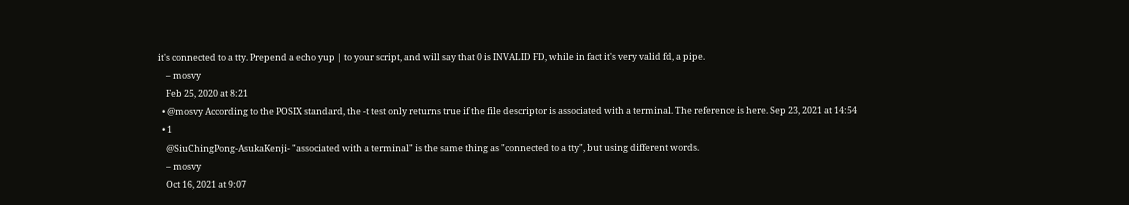it's connected to a tty. Prepend a echo yup | to your script, and will say that 0 is INVALID FD, while in fact it's very valid fd, a pipe.
    – mosvy
    Feb 25, 2020 at 8:21
  • @mosvy According to the POSIX standard, the -t test only returns true if the file descriptor is associated with a terminal. The reference is here. Sep 23, 2021 at 14:54
  • 1
    @SiuChingPong-AsukaKenji- "associated with a terminal" is the same thing as "connected to a tty", but using different words.
    – mosvy
    Oct 16, 2021 at 9:07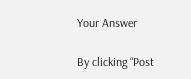Your Answer

By clicking “Post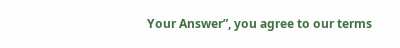Your Answer”, you agree to our terms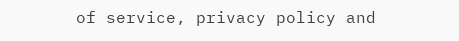of service, privacy policy and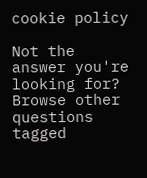cookie policy

Not the answer you're looking for? Browse other questions tagged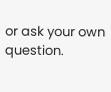or ask your own question.